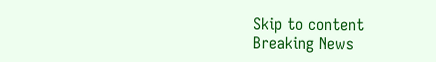Skip to content
Breaking News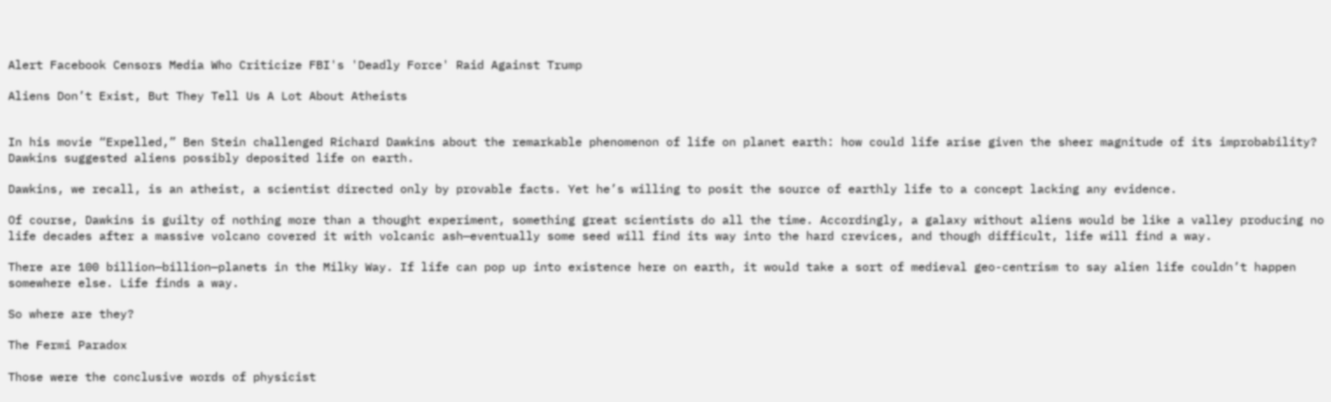Alert Facebook Censors Media Who Criticize FBI's 'Deadly Force' Raid Against Trump

Aliens Don’t Exist, But They Tell Us A Lot About Atheists


In his movie “Expelled,” Ben Stein challenged Richard Dawkins about the remarkable phenomenon of life on planet earth: how could life arise given the sheer magnitude of its improbability? Dawkins suggested aliens possibly deposited life on earth.

Dawkins, we recall, is an atheist, a scientist directed only by provable facts. Yet he’s willing to posit the source of earthly life to a concept lacking any evidence.

Of course, Dawkins is guilty of nothing more than a thought experiment, something great scientists do all the time. Accordingly, a galaxy without aliens would be like a valley producing no life decades after a massive volcano covered it with volcanic ash—eventually some seed will find its way into the hard crevices, and though difficult, life will find a way.

There are 100 billion—billion—planets in the Milky Way. If life can pop up into existence here on earth, it would take a sort of medieval geo-centrism to say alien life couldn’t happen somewhere else. Life finds a way.

So where are they?

The Fermi Paradox

Those were the conclusive words of physicist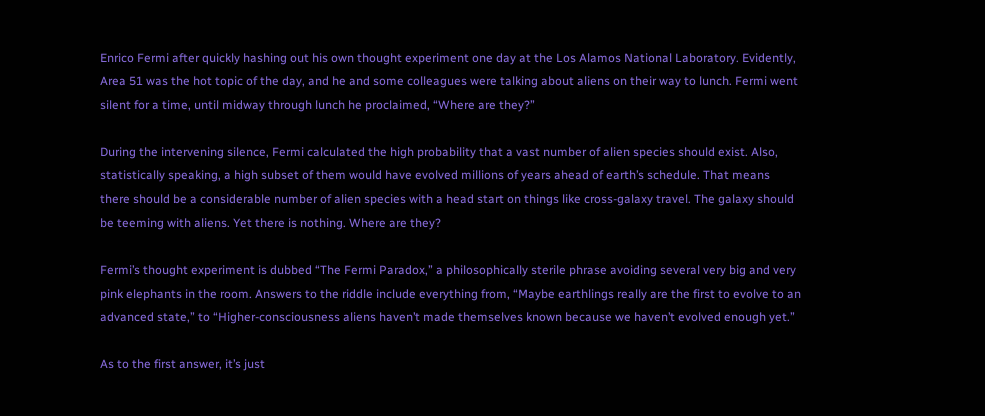Enrico Fermi after quickly hashing out his own thought experiment one day at the Los Alamos National Laboratory. Evidently, Area 51 was the hot topic of the day, and he and some colleagues were talking about aliens on their way to lunch. Fermi went silent for a time, until midway through lunch he proclaimed, “Where are they?”

During the intervening silence, Fermi calculated the high probability that a vast number of alien species should exist. Also, statistically speaking, a high subset of them would have evolved millions of years ahead of earth’s schedule. That means there should be a considerable number of alien species with a head start on things like cross-galaxy travel. The galaxy should be teeming with aliens. Yet there is nothing. Where are they?

Fermi’s thought experiment is dubbed “The Fermi Paradox,” a philosophically sterile phrase avoiding several very big and very pink elephants in the room. Answers to the riddle include everything from, “Maybe earthlings really are the first to evolve to an advanced state,” to “Higher-consciousness aliens haven’t made themselves known because we haven’t evolved enough yet.”

As to the first answer, it’s just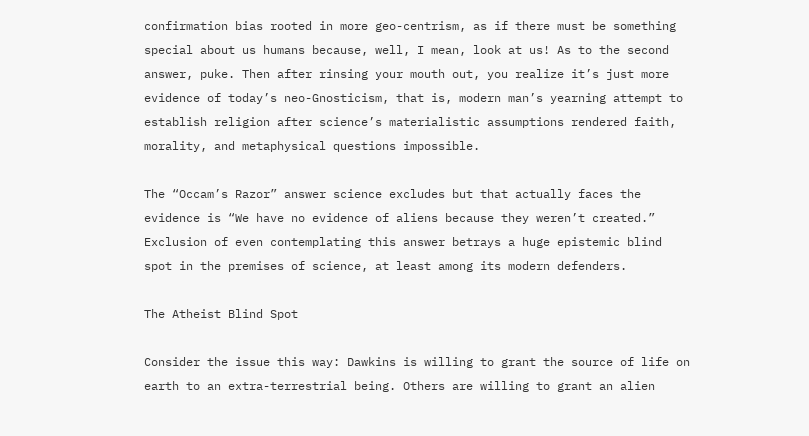confirmation bias rooted in more geo-centrism, as if there must be something special about us humans because, well, I mean, look at us! As to the second answer, puke. Then after rinsing your mouth out, you realize it’s just more evidence of today’s neo-Gnosticism, that is, modern man’s yearning attempt to establish religion after science’s materialistic assumptions rendered faith, morality, and metaphysical questions impossible.

The “Occam’s Razor” answer science excludes but that actually faces the evidence is “We have no evidence of aliens because they weren’t created.” Exclusion of even contemplating this answer betrays a huge epistemic blind spot in the premises of science, at least among its modern defenders.

The Atheist Blind Spot

Consider the issue this way: Dawkins is willing to grant the source of life on earth to an extra-terrestrial being. Others are willing to grant an alien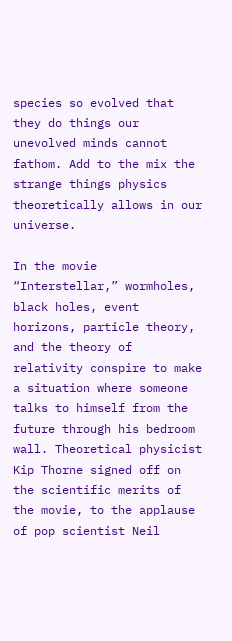species so evolved that they do things our unevolved minds cannot fathom. Add to the mix the strange things physics theoretically allows in our universe.

In the movie “Interstellar,” wormholes, black holes, event horizons, particle theory, and the theory of relativity conspire to make a situation where someone talks to himself from the future through his bedroom wall. Theoretical physicist Kip Thorne signed off on the scientific merits of the movie, to the applause of pop scientist Neil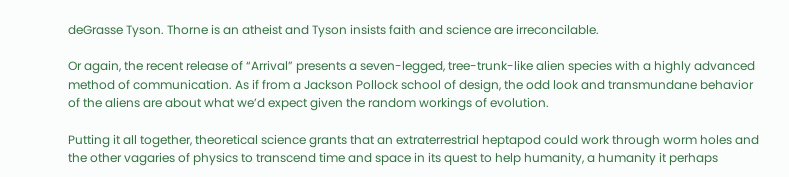deGrasse Tyson. Thorne is an atheist and Tyson insists faith and science are irreconcilable.

Or again, the recent release of “Arrival” presents a seven-legged, tree-trunk-like alien species with a highly advanced method of communication. As if from a Jackson Pollock school of design, the odd look and transmundane behavior of the aliens are about what we’d expect given the random workings of evolution.

Putting it all together, theoretical science grants that an extraterrestrial heptapod could work through worm holes and the other vagaries of physics to transcend time and space in its quest to help humanity, a humanity it perhaps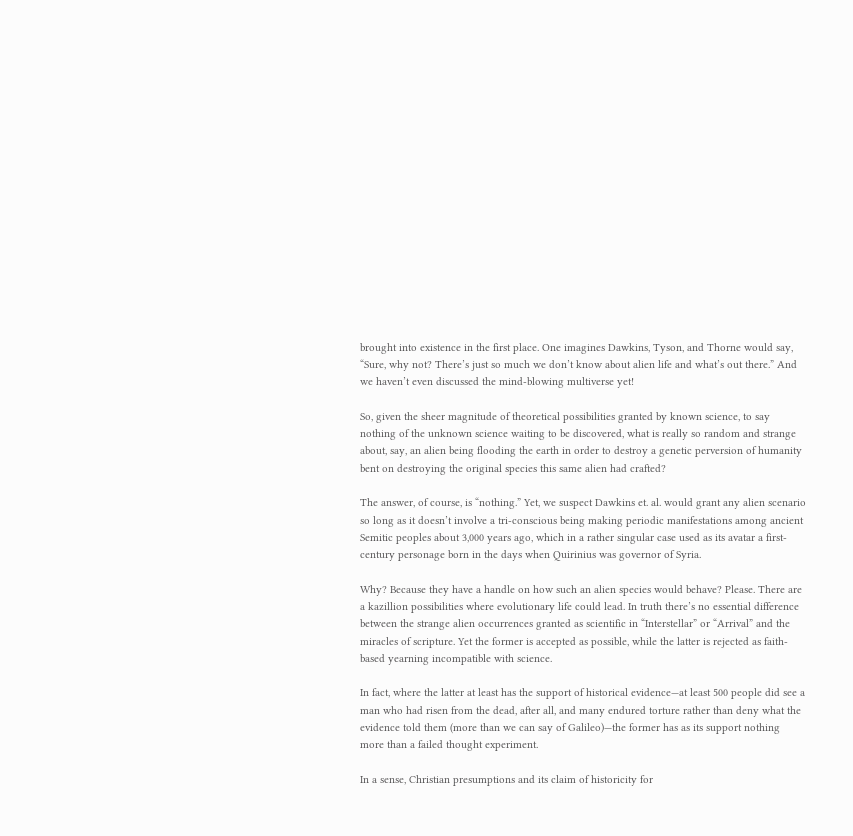brought into existence in the first place. One imagines Dawkins, Tyson, and Thorne would say, “Sure, why not? There’s just so much we don’t know about alien life and what’s out there.” And we haven’t even discussed the mind-blowing multiverse yet!

So, given the sheer magnitude of theoretical possibilities granted by known science, to say nothing of the unknown science waiting to be discovered, what is really so random and strange about, say, an alien being flooding the earth in order to destroy a genetic perversion of humanity bent on destroying the original species this same alien had crafted?

The answer, of course, is “nothing.” Yet, we suspect Dawkins et. al. would grant any alien scenario so long as it doesn’t involve a tri-conscious being making periodic manifestations among ancient Semitic peoples about 3,000 years ago, which in a rather singular case used as its avatar a first-century personage born in the days when Quirinius was governor of Syria.

Why? Because they have a handle on how such an alien species would behave? Please. There are a kazillion possibilities where evolutionary life could lead. In truth there’s no essential difference between the strange alien occurrences granted as scientific in “Interstellar” or “Arrival” and the miracles of scripture. Yet the former is accepted as possible, while the latter is rejected as faith-based yearning incompatible with science.

In fact, where the latter at least has the support of historical evidence—at least 500 people did see a man who had risen from the dead, after all, and many endured torture rather than deny what the evidence told them (more than we can say of Galileo)—the former has as its support nothing more than a failed thought experiment.

In a sense, Christian presumptions and its claim of historicity for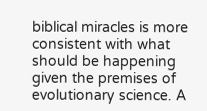biblical miracles is more consistent with what should be happening given the premises of evolutionary science. A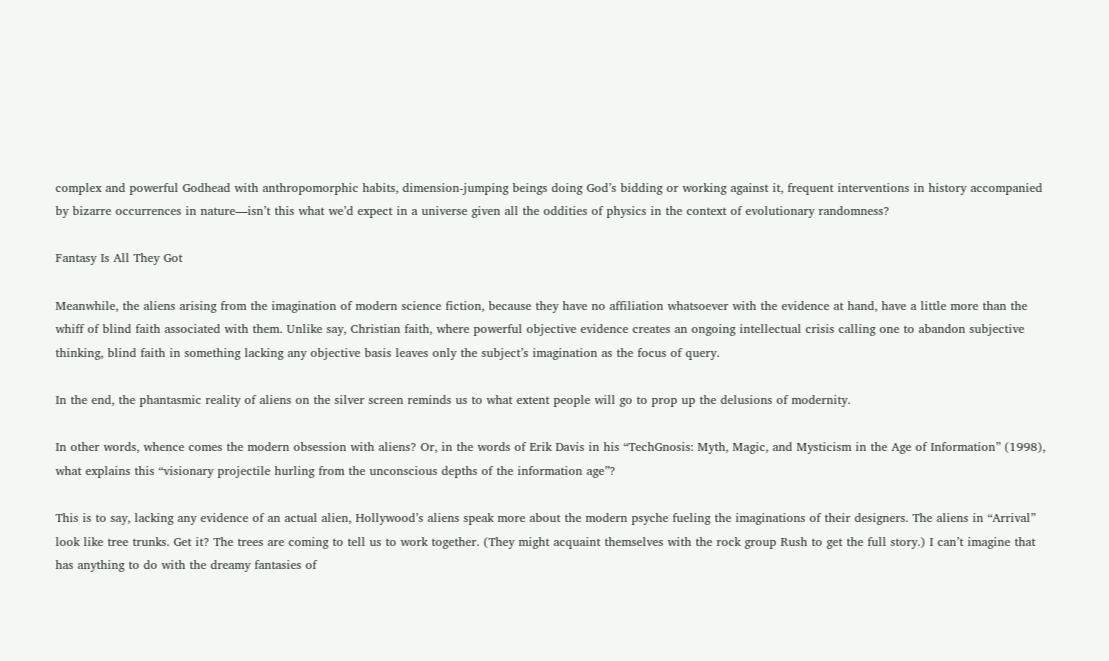complex and powerful Godhead with anthropomorphic habits, dimension-jumping beings doing God’s bidding or working against it, frequent interventions in history accompanied by bizarre occurrences in nature—isn’t this what we’d expect in a universe given all the oddities of physics in the context of evolutionary randomness?

Fantasy Is All They Got

Meanwhile, the aliens arising from the imagination of modern science fiction, because they have no affiliation whatsoever with the evidence at hand, have a little more than the whiff of blind faith associated with them. Unlike say, Christian faith, where powerful objective evidence creates an ongoing intellectual crisis calling one to abandon subjective thinking, blind faith in something lacking any objective basis leaves only the subject’s imagination as the focus of query.

In the end, the phantasmic reality of aliens on the silver screen reminds us to what extent people will go to prop up the delusions of modernity.

In other words, whence comes the modern obsession with aliens? Or, in the words of Erik Davis in his “TechGnosis: Myth, Magic, and Mysticism in the Age of Information” (1998), what explains this “visionary projectile hurling from the unconscious depths of the information age”?

This is to say, lacking any evidence of an actual alien, Hollywood’s aliens speak more about the modern psyche fueling the imaginations of their designers. The aliens in “Arrival” look like tree trunks. Get it? The trees are coming to tell us to work together. (They might acquaint themselves with the rock group Rush to get the full story.) I can’t imagine that has anything to do with the dreamy fantasies of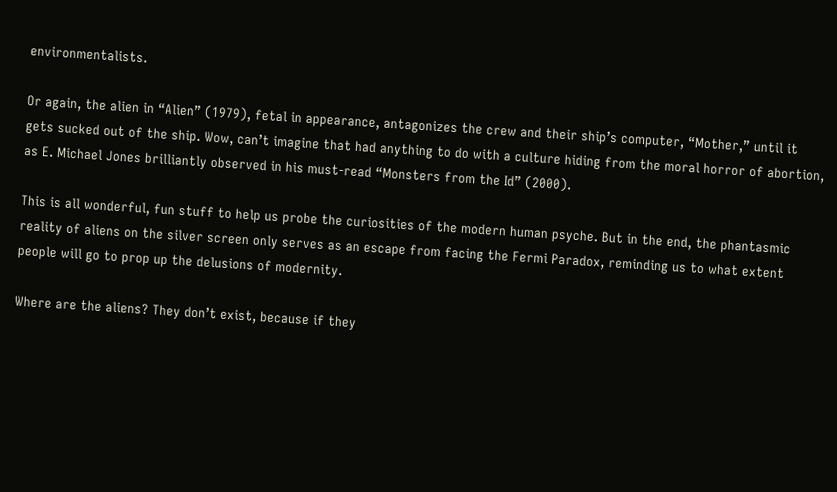environmentalists.

Or again, the alien in “Alien” (1979), fetal in appearance, antagonizes the crew and their ship’s computer, “Mother,” until it gets sucked out of the ship. Wow, can’t imagine that had anything to do with a culture hiding from the moral horror of abortion, as E. Michael Jones brilliantly observed in his must-read “Monsters from the Id” (2000).

This is all wonderful, fun stuff to help us probe the curiosities of the modern human psyche. But in the end, the phantasmic reality of aliens on the silver screen only serves as an escape from facing the Fermi Paradox, reminding us to what extent people will go to prop up the delusions of modernity.

Where are the aliens? They don’t exist, because if they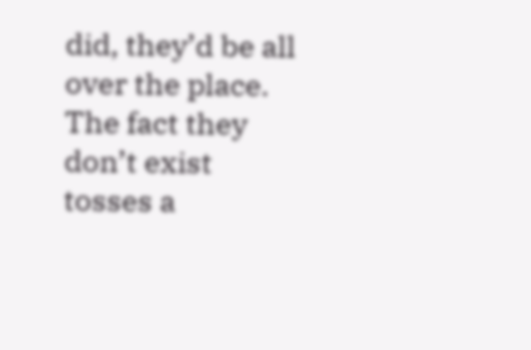did, they’d be all over the place. The fact they don’t exist tosses a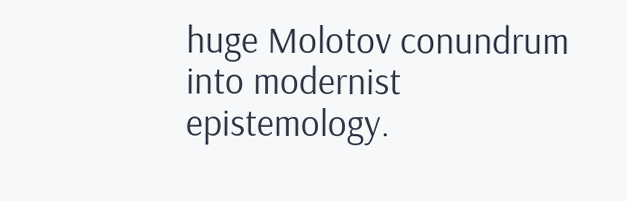huge Molotov conundrum into modernist epistemology.